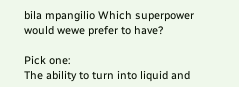bila mpangilio Which superpower would wewe prefer to have?

Pick one:
The ability to turn into liquid and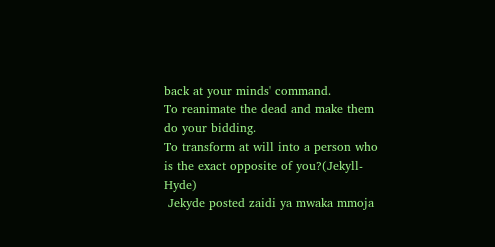back at your minds' command.
To reanimate the dead and make them do your bidding.
To transform at will into a person who is the exact opposite of you?(Jekyll-Hyde)
 Jekyde posted zaidi ya mwaka mmoja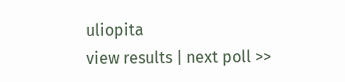uliopita
view results | next poll >>